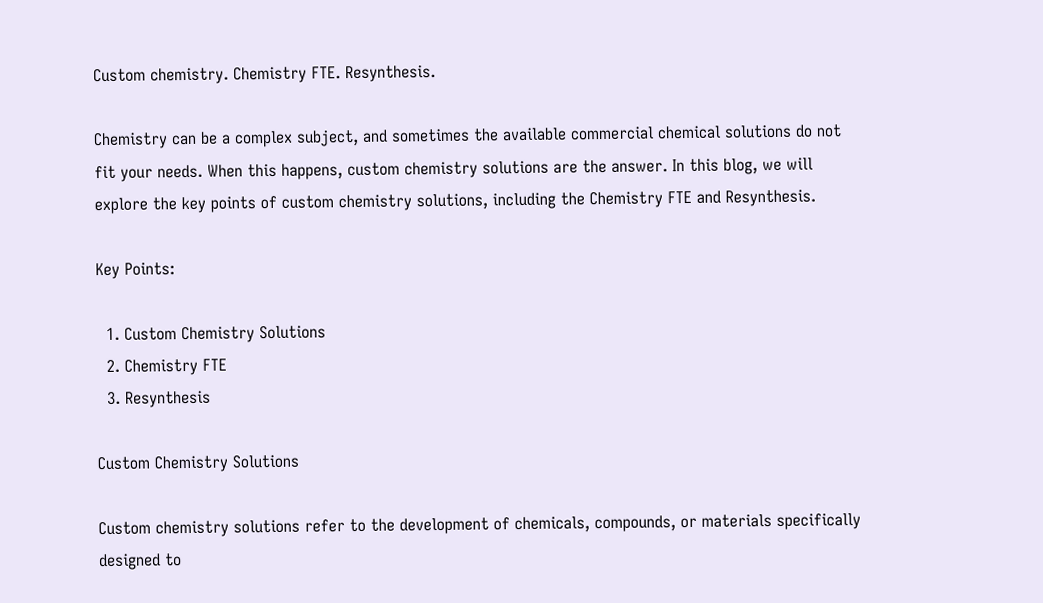Custom chemistry. Chemistry FTE. Resynthesis.

Chemistry can be a complex subject, and sometimes the available commercial chemical solutions do not fit your needs. When this happens, custom chemistry solutions are the answer. In this blog, we will explore the key points of custom chemistry solutions, including the Chemistry FTE and Resynthesis.

Key Points:

  1. Custom Chemistry Solutions
  2. Chemistry FTE
  3. Resynthesis

Custom Chemistry Solutions

Custom chemistry solutions refer to the development of chemicals, compounds, or materials specifically designed to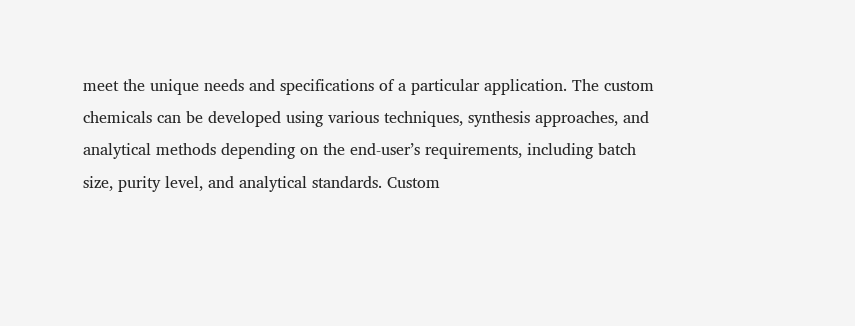meet the unique needs and specifications of a particular application. The custom chemicals can be developed using various techniques, synthesis approaches, and analytical methods depending on the end-user’s requirements, including batch size, purity level, and analytical standards. Custom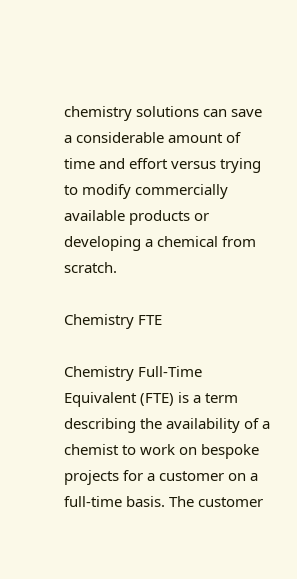chemistry solutions can save a considerable amount of time and effort versus trying to modify commercially available products or developing a chemical from scratch.

Chemistry FTE

Chemistry Full-Time Equivalent (FTE) is a term describing the availability of a chemist to work on bespoke projects for a customer on a full-time basis. The customer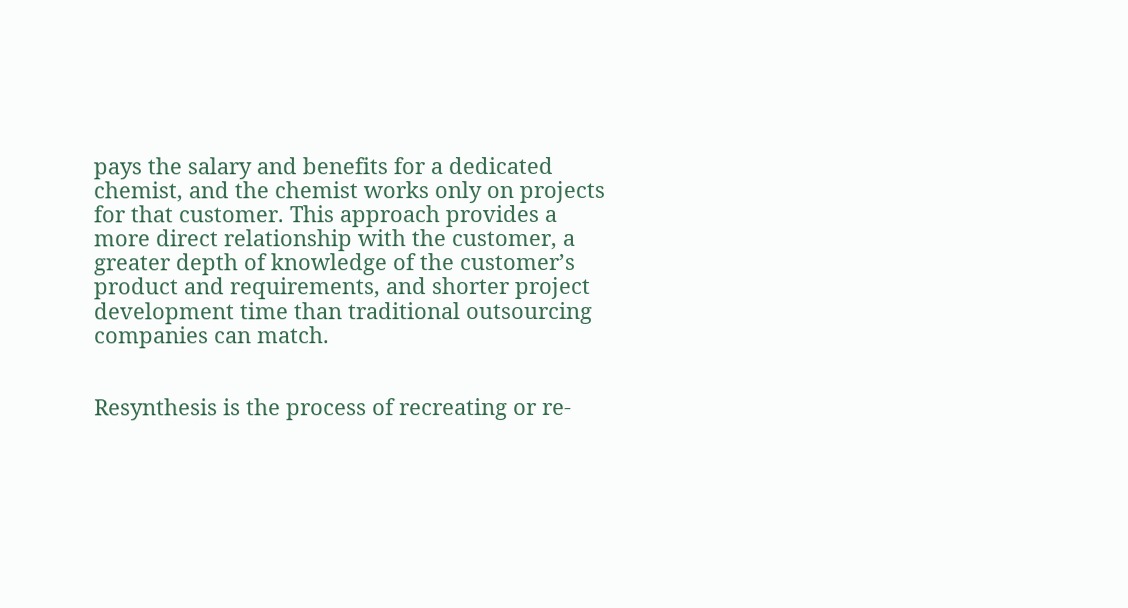pays the salary and benefits for a dedicated chemist, and the chemist works only on projects for that customer. This approach provides a more direct relationship with the customer, a greater depth of knowledge of the customer’s product and requirements, and shorter project development time than traditional outsourcing companies can match.


Resynthesis is the process of recreating or re-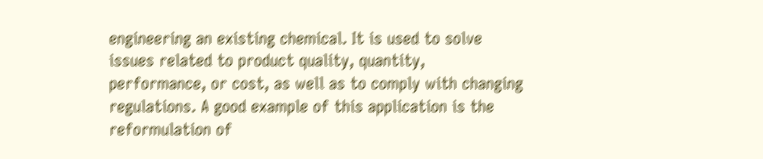engineering an existing chemical. It is used to solve issues related to product quality, quantity, performance, or cost, as well as to comply with changing regulations. A good example of this application is the reformulation of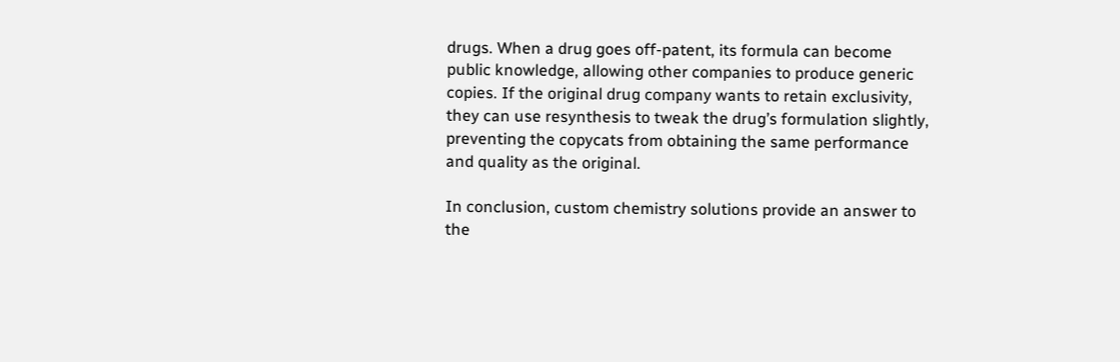drugs. When a drug goes off-patent, its formula can become public knowledge, allowing other companies to produce generic copies. If the original drug company wants to retain exclusivity, they can use resynthesis to tweak the drug’s formulation slightly, preventing the copycats from obtaining the same performance and quality as the original.

In conclusion, custom chemistry solutions provide an answer to the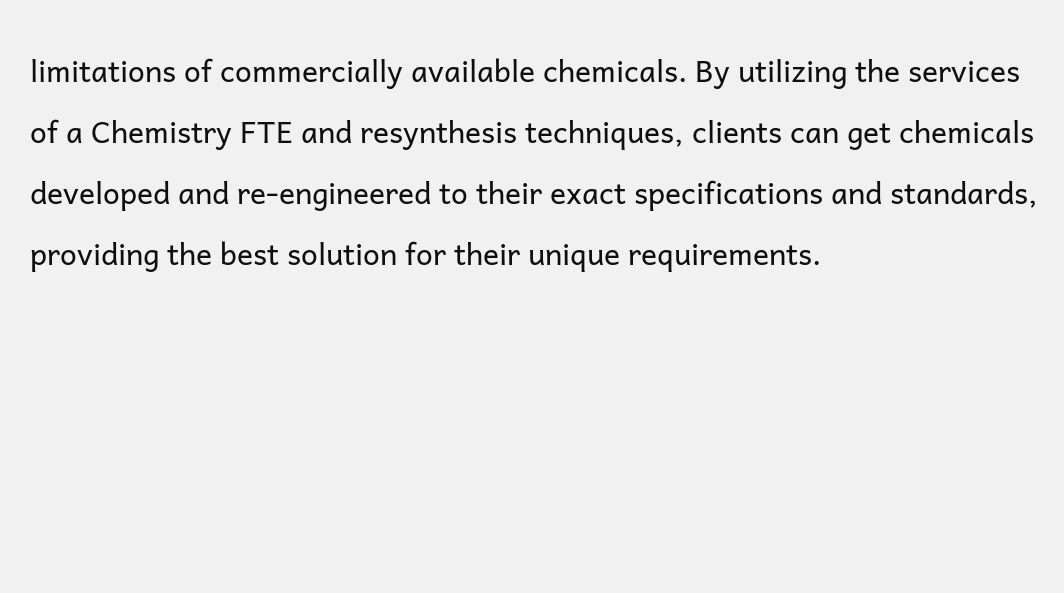limitations of commercially available chemicals. By utilizing the services of a Chemistry FTE and resynthesis techniques, clients can get chemicals developed and re-engineered to their exact specifications and standards, providing the best solution for their unique requirements.